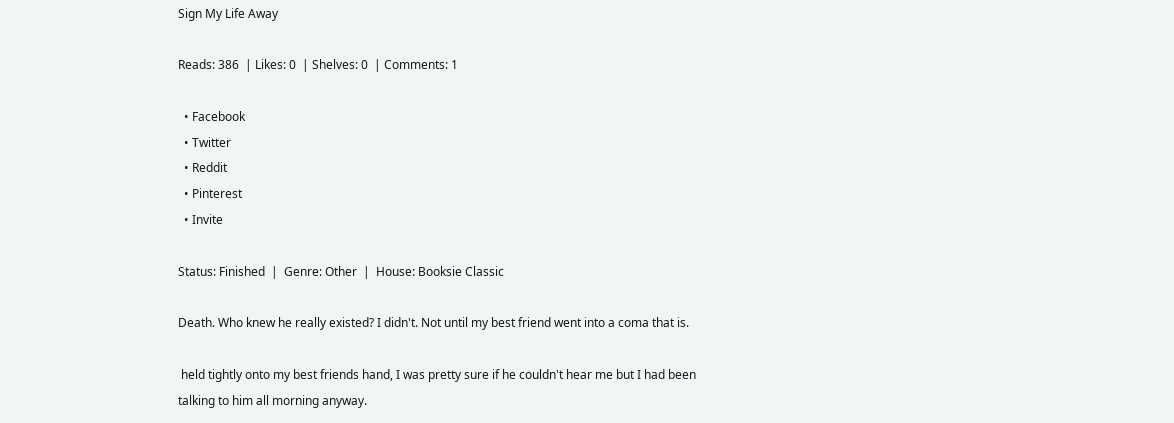Sign My Life Away

Reads: 386  | Likes: 0  | Shelves: 0  | Comments: 1

  • Facebook
  • Twitter
  • Reddit
  • Pinterest
  • Invite

Status: Finished  |  Genre: Other  |  House: Booksie Classic

Death. Who knew he really existed? I didn't. Not until my best friend went into a coma that is.

 held tightly onto my best friends hand, I was pretty sure if he couldn't hear me but I had been talking to him all morning anyway.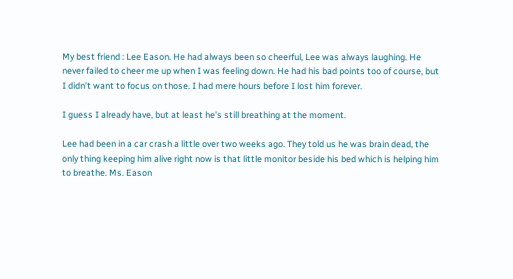My best friend : Lee Eason. He had always been so cheerful, Lee was always laughing. He never failed to cheer me up when I was feeling down. He had his bad points too of course, but I didn't want to focus on those. I had mere hours before I lost him forever.

I guess I already have, but at least he's still breathing at the moment.

Lee had been in a car crash a little over two weeks ago. They told us he was brain dead, the only thing keeping him alive right now is that little monitor beside his bed which is helping him to breathe. Ms. Eason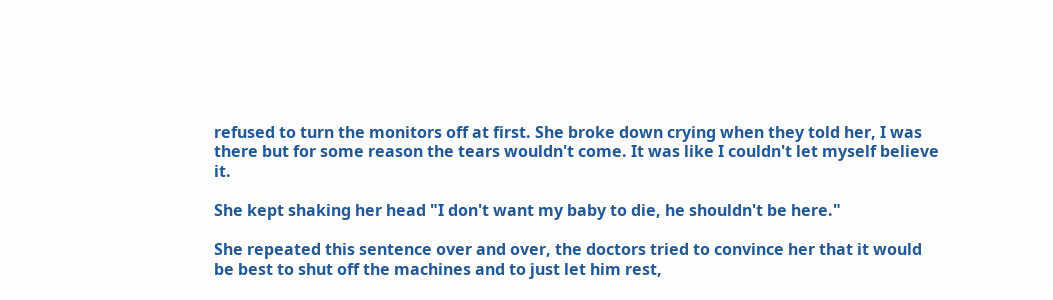refused to turn the monitors off at first. She broke down crying when they told her, I was there but for some reason the tears wouldn't come. It was like I couldn't let myself believe it.

She kept shaking her head "I don't want my baby to die, he shouldn't be here."

She repeated this sentence over and over, the doctors tried to convince her that it would be best to shut off the machines and to just let him rest,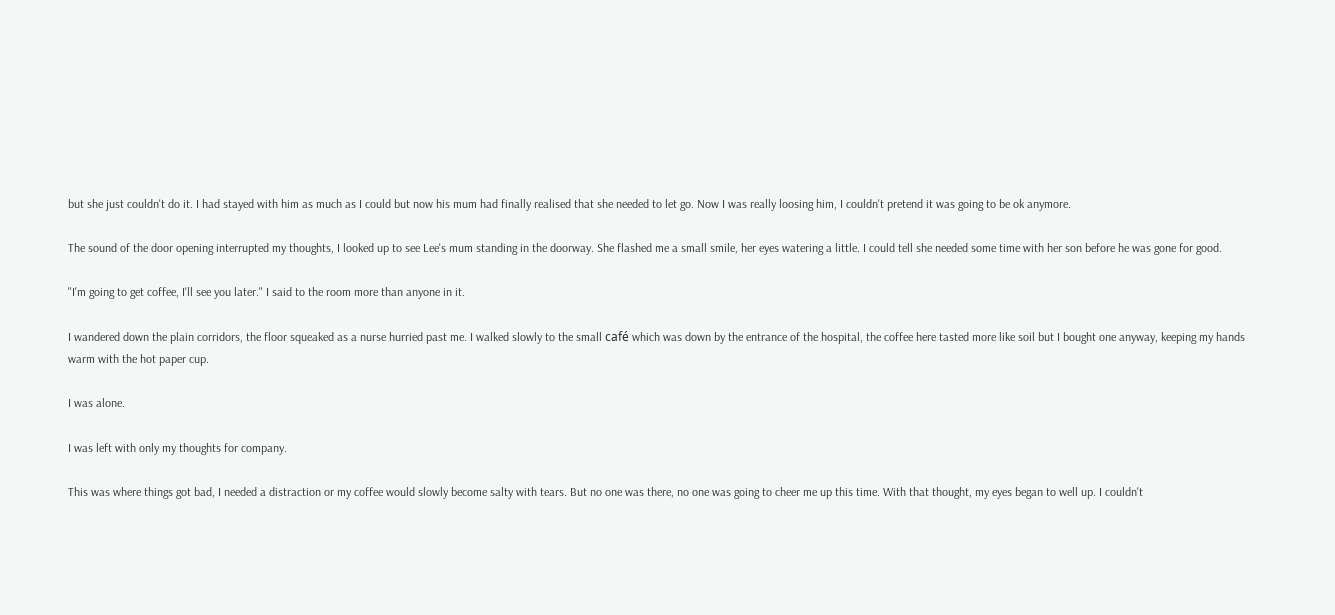but she just couldn't do it. I had stayed with him as much as I could but now his mum had finally realised that she needed to let go. Now I was really loosing him, I couldn't pretend it was going to be ok anymore.

The sound of the door opening interrupted my thoughts, I looked up to see Lee's mum standing in the doorway. She flashed me a small smile, her eyes watering a little. I could tell she needed some time with her son before he was gone for good.

"I'm going to get coffee, I'll see you later." I said to the room more than anyone in it.

I wandered down the plain corridors, the floor squeaked as a nurse hurried past me. I walked slowly to the small café which was down by the entrance of the hospital, the coffee here tasted more like soil but I bought one anyway, keeping my hands warm with the hot paper cup.

I was alone.

I was left with only my thoughts for company.

This was where things got bad, I needed a distraction or my coffee would slowly become salty with tears. But no one was there, no one was going to cheer me up this time. With that thought, my eyes began to well up. I couldn't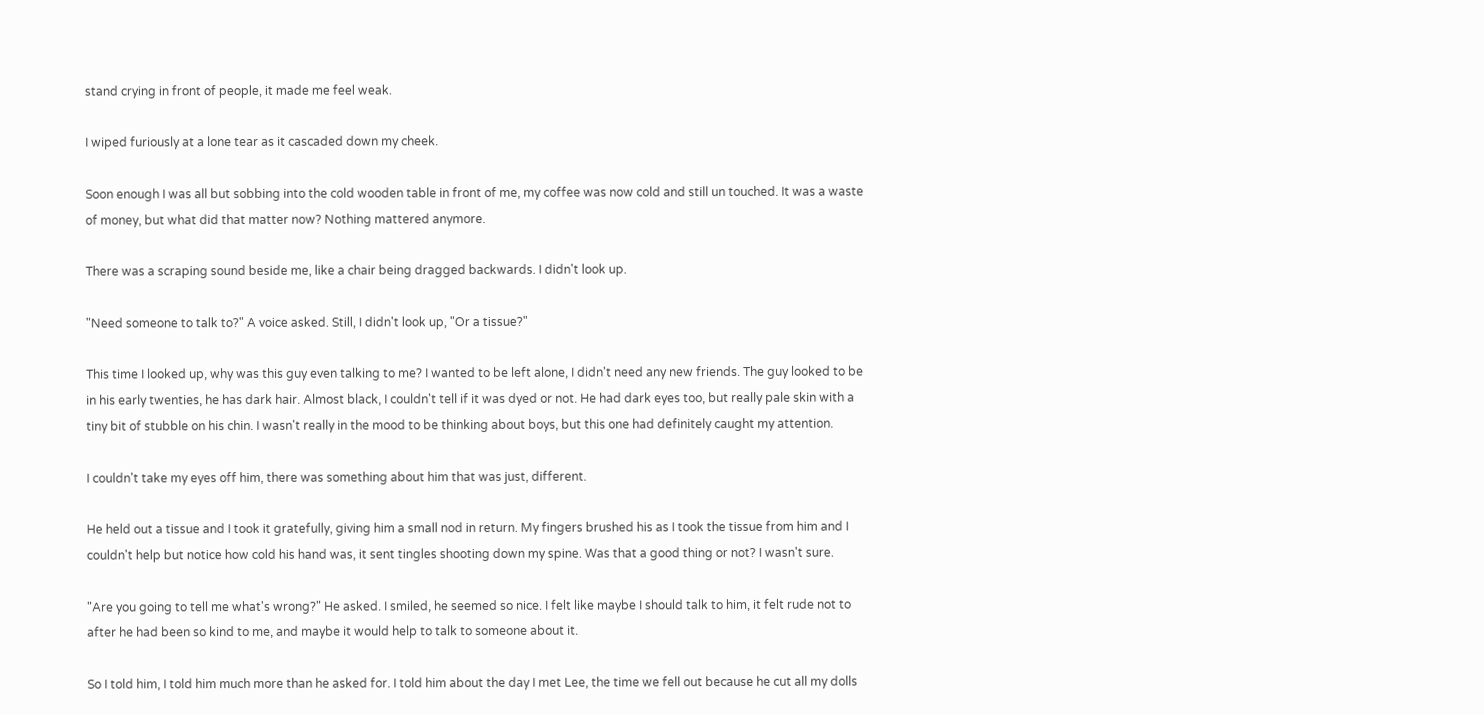stand crying in front of people, it made me feel weak.

I wiped furiously at a lone tear as it cascaded down my cheek.

Soon enough I was all but sobbing into the cold wooden table in front of me, my coffee was now cold and still un touched. It was a waste of money, but what did that matter now? Nothing mattered anymore.

There was a scraping sound beside me, like a chair being dragged backwards. I didn't look up.

"Need someone to talk to?" A voice asked. Still, I didn't look up, "Or a tissue?"

This time I looked up, why was this guy even talking to me? I wanted to be left alone, I didn't need any new friends. The guy looked to be in his early twenties, he has dark hair. Almost black, I couldn't tell if it was dyed or not. He had dark eyes too, but really pale skin with a tiny bit of stubble on his chin. I wasn't really in the mood to be thinking about boys, but this one had definitely caught my attention.

I couldn't take my eyes off him, there was something about him that was just, different.

He held out a tissue and I took it gratefully, giving him a small nod in return. My fingers brushed his as I took the tissue from him and I couldn't help but notice how cold his hand was, it sent tingles shooting down my spine. Was that a good thing or not? I wasn't sure.

"Are you going to tell me what's wrong?" He asked. I smiled, he seemed so nice. I felt like maybe I should talk to him, it felt rude not to after he had been so kind to me, and maybe it would help to talk to someone about it.

So I told him, I told him much more than he asked for. I told him about the day I met Lee, the time we fell out because he cut all my dolls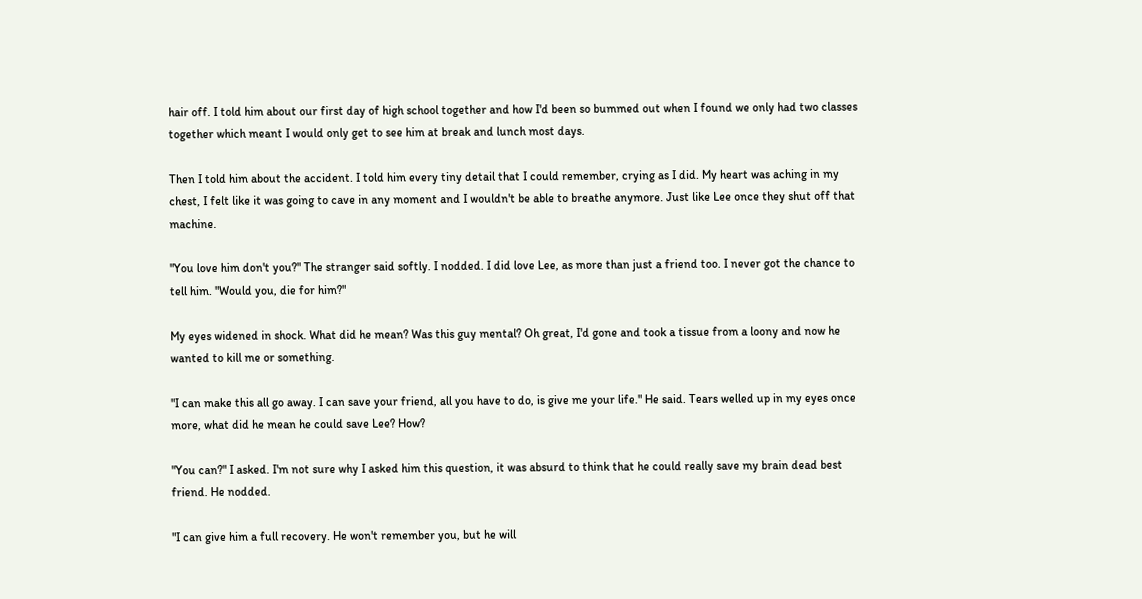hair off. I told him about our first day of high school together and how I'd been so bummed out when I found we only had two classes together which meant I would only get to see him at break and lunch most days.

Then I told him about the accident. I told him every tiny detail that I could remember, crying as I did. My heart was aching in my chest, I felt like it was going to cave in any moment and I wouldn't be able to breathe anymore. Just like Lee once they shut off that machine.

"You love him don't you?" The stranger said softly. I nodded. I did love Lee, as more than just a friend too. I never got the chance to tell him. "Would you, die for him?"

My eyes widened in shock. What did he mean? Was this guy mental? Oh great, I'd gone and took a tissue from a loony and now he wanted to kill me or something.

"I can make this all go away. I can save your friend, all you have to do, is give me your life." He said. Tears welled up in my eyes once more, what did he mean he could save Lee? How?

"You can?" I asked. I'm not sure why I asked him this question, it was absurd to think that he could really save my brain dead best friend. He nodded.

"I can give him a full recovery. He won't remember you, but he will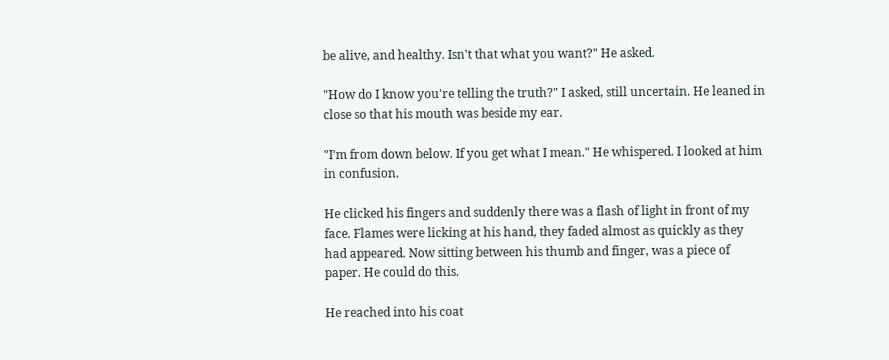be alive, and healthy. Isn't that what you want?" He asked.

"How do I know you're telling the truth?" I asked, still uncertain. He leaned in close so that his mouth was beside my ear.

"I'm from down below. If you get what I mean." He whispered. I looked at him in confusion.

He clicked his fingers and suddenly there was a flash of light in front of my face. Flames were licking at his hand, they faded almost as quickly as they had appeared. Now sitting between his thumb and finger, was a piece of paper. He could do this.

He reached into his coat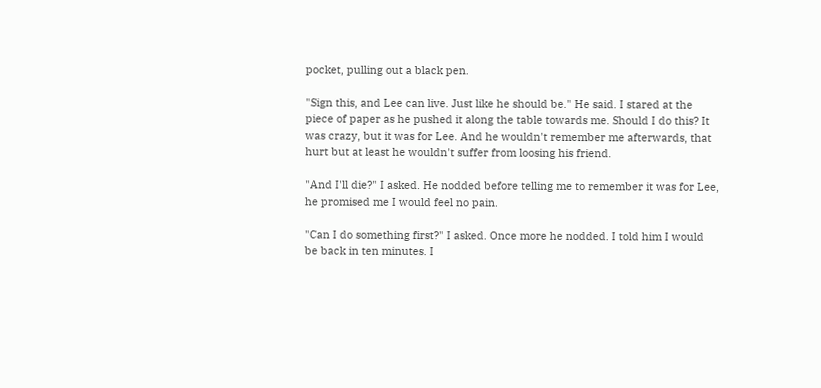pocket, pulling out a black pen.

"Sign this, and Lee can live. Just like he should be." He said. I stared at the piece of paper as he pushed it along the table towards me. Should I do this? It was crazy, but it was for Lee. And he wouldn't remember me afterwards, that hurt but at least he wouldn't suffer from loosing his friend.

"And I'll die?" I asked. He nodded before telling me to remember it was for Lee, he promised me I would feel no pain.

"Can I do something first?" I asked. Once more he nodded. I told him I would be back in ten minutes. I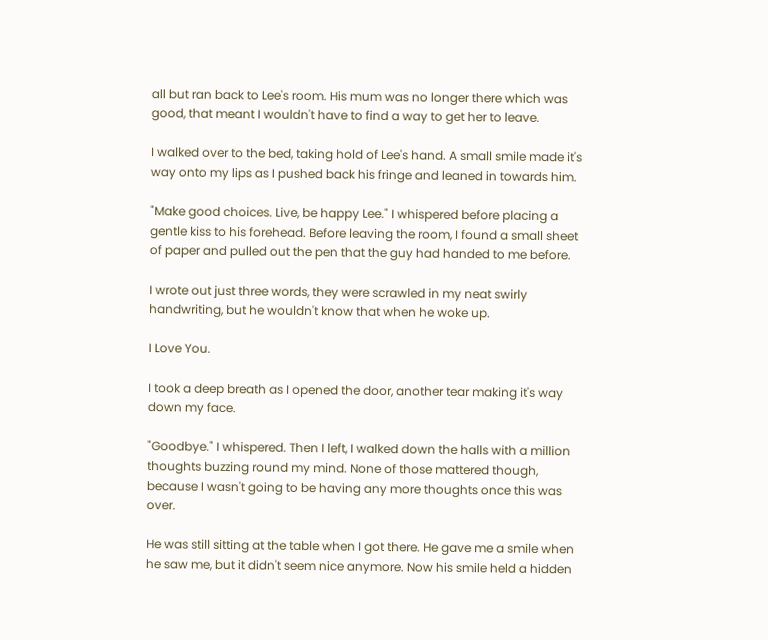all but ran back to Lee's room. His mum was no longer there which was good, that meant I wouldn't have to find a way to get her to leave.

I walked over to the bed, taking hold of Lee's hand. A small smile made it's way onto my lips as I pushed back his fringe and leaned in towards him.

"Make good choices. Live, be happy Lee." I whispered before placing a gentle kiss to his forehead. Before leaving the room, I found a small sheet of paper and pulled out the pen that the guy had handed to me before.

I wrote out just three words, they were scrawled in my neat swirly handwriting, but he wouldn't know that when he woke up.

I Love You.

I took a deep breath as I opened the door, another tear making it's way down my face.

"Goodbye." I whispered. Then I left, I walked down the halls with a million thoughts buzzing round my mind. None of those mattered though, because I wasn't going to be having any more thoughts once this was over.

He was still sitting at the table when I got there. He gave me a smile when he saw me, but it didn't seem nice anymore. Now his smile held a hidden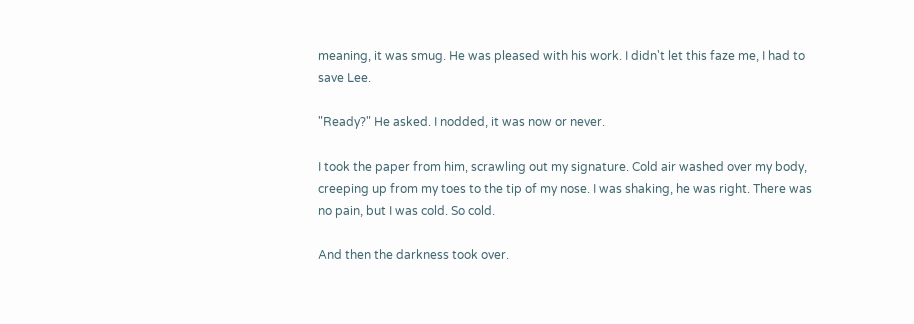meaning, it was smug. He was pleased with his work. I didn't let this faze me, I had to save Lee.

"Ready?" He asked. I nodded, it was now or never.

I took the paper from him, scrawling out my signature. Cold air washed over my body, creeping up from my toes to the tip of my nose. I was shaking, he was right. There was no pain, but I was cold. So cold.

And then the darkness took over.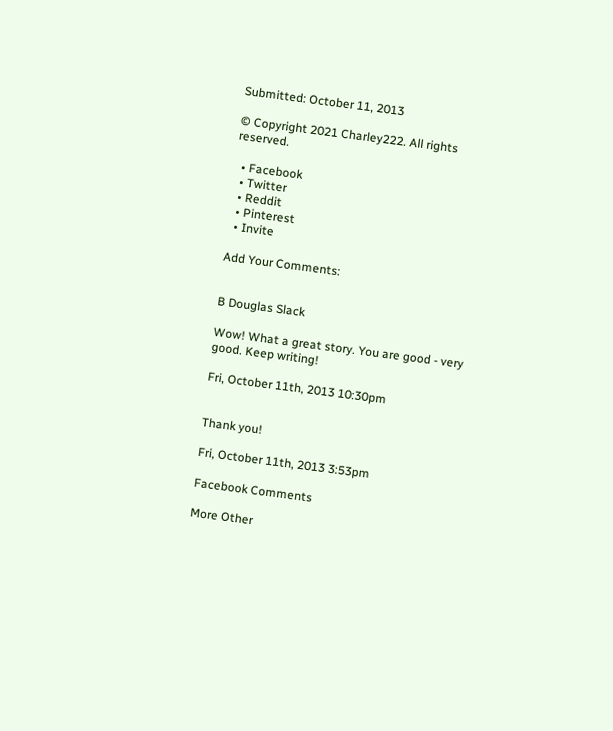Submitted: October 11, 2013

© Copyright 2021 Charley222. All rights reserved.

  • Facebook
  • Twitter
  • Reddit
  • Pinterest
  • Invite

Add Your Comments:


B Douglas Slack

Wow! What a great story. You are good - very good. Keep writing!

Fri, October 11th, 2013 10:30pm


Thank you!

Fri, October 11th, 2013 3:53pm

Facebook Comments

More Other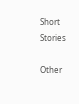Short Stories

Other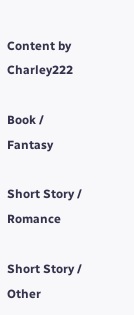Content by Charley222

Book / Fantasy

Short Story / Romance

Short Story / Other